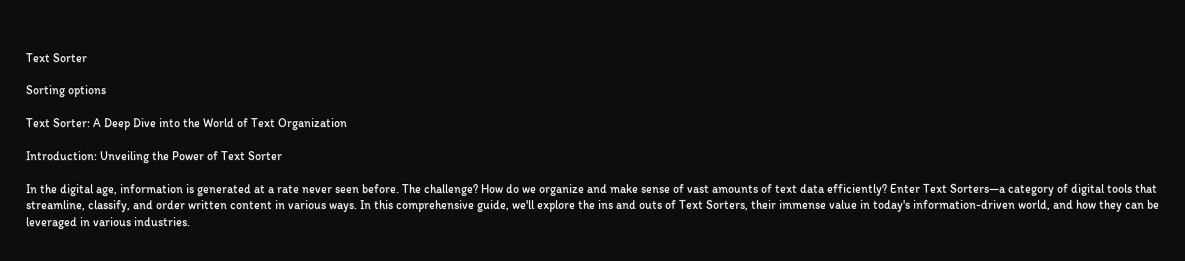Text Sorter

Sorting options

Text Sorter: A Deep Dive into the World of Text Organization

Introduction: Unveiling the Power of Text Sorter

In the digital age, information is generated at a rate never seen before. The challenge? How do we organize and make sense of vast amounts of text data efficiently? Enter Text Sorters—a category of digital tools that streamline, classify, and order written content in various ways. In this comprehensive guide, we'll explore the ins and outs of Text Sorters, their immense value in today's information-driven world, and how they can be leveraged in various industries.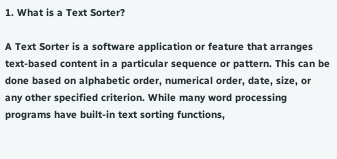1. What is a Text Sorter?

A Text Sorter is a software application or feature that arranges text-based content in a particular sequence or pattern. This can be done based on alphabetic order, numerical order, date, size, or any other specified criterion. While many word processing programs have built-in text sorting functions,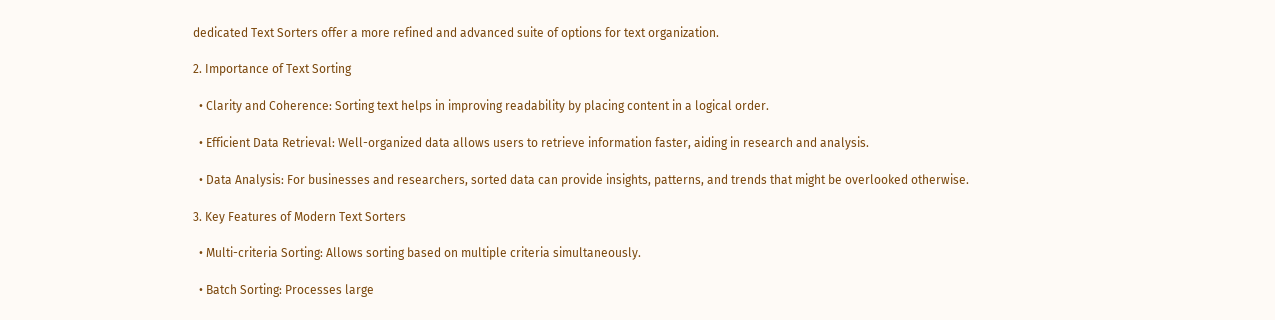dedicated Text Sorters offer a more refined and advanced suite of options for text organization.

2. Importance of Text Sorting

  • Clarity and Coherence: Sorting text helps in improving readability by placing content in a logical order.

  • Efficient Data Retrieval: Well-organized data allows users to retrieve information faster, aiding in research and analysis.

  • Data Analysis: For businesses and researchers, sorted data can provide insights, patterns, and trends that might be overlooked otherwise.

3. Key Features of Modern Text Sorters

  • Multi-criteria Sorting: Allows sorting based on multiple criteria simultaneously.

  • Batch Sorting: Processes large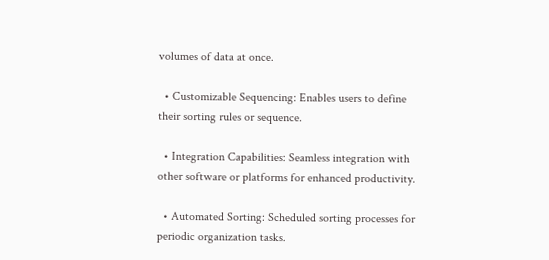volumes of data at once.

  • Customizable Sequencing: Enables users to define their sorting rules or sequence.

  • Integration Capabilities: Seamless integration with other software or platforms for enhanced productivity.

  • Automated Sorting: Scheduled sorting processes for periodic organization tasks.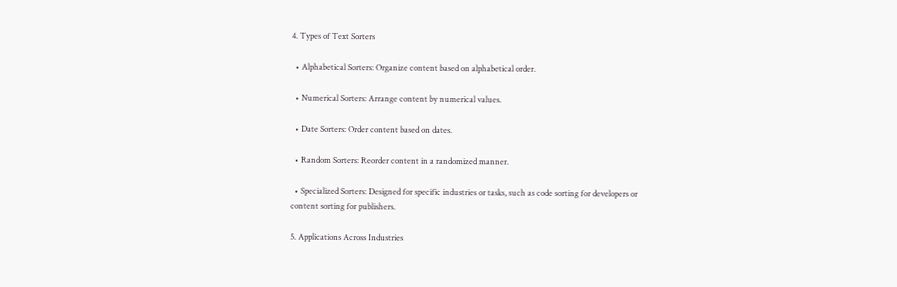4. Types of Text Sorters

  • Alphabetical Sorters: Organize content based on alphabetical order.

  • Numerical Sorters: Arrange content by numerical values.

  • Date Sorters: Order content based on dates.

  • Random Sorters: Reorder content in a randomized manner.

  • Specialized Sorters: Designed for specific industries or tasks, such as code sorting for developers or content sorting for publishers.

5. Applications Across Industries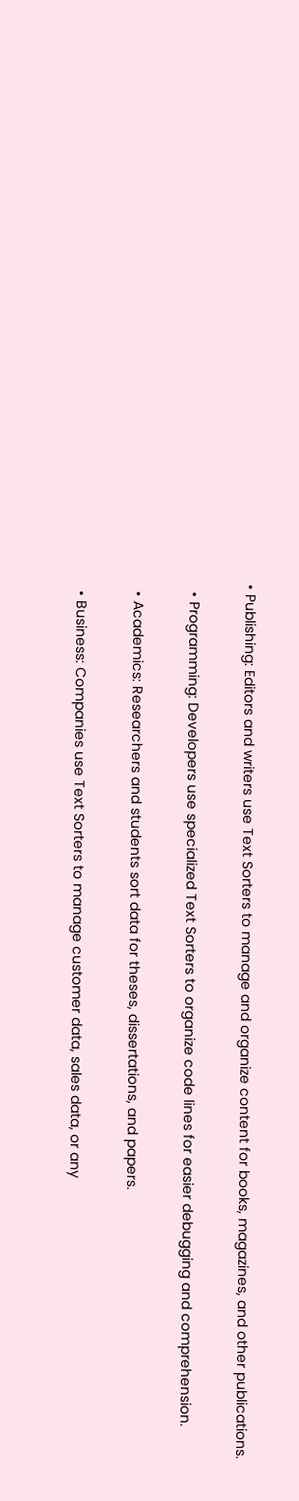• Publishing: Editors and writers use Text Sorters to manage and organize content for books, magazines, and other publications.

  • Programming: Developers use specialized Text Sorters to organize code lines for easier debugging and comprehension.

  • Academics: Researchers and students sort data for theses, dissertations, and papers.

  • Business: Companies use Text Sorters to manage customer data, sales data, or any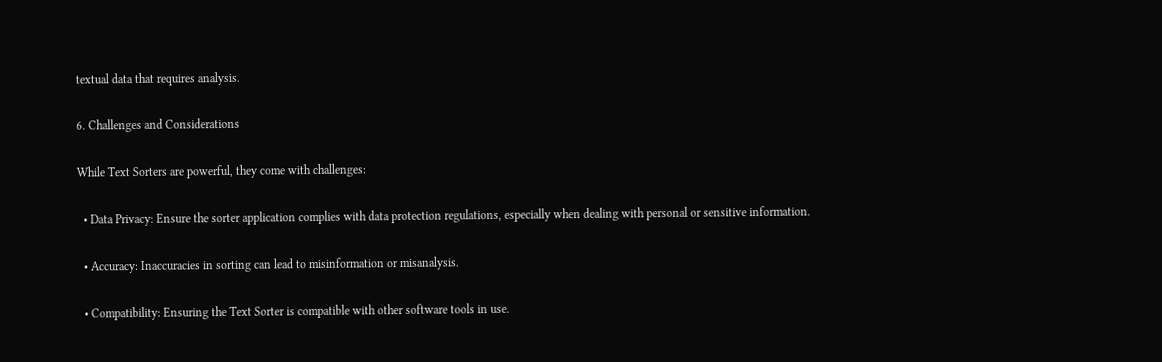textual data that requires analysis.

6. Challenges and Considerations

While Text Sorters are powerful, they come with challenges:

  • Data Privacy: Ensure the sorter application complies with data protection regulations, especially when dealing with personal or sensitive information.

  • Accuracy: Inaccuracies in sorting can lead to misinformation or misanalysis.

  • Compatibility: Ensuring the Text Sorter is compatible with other software tools in use.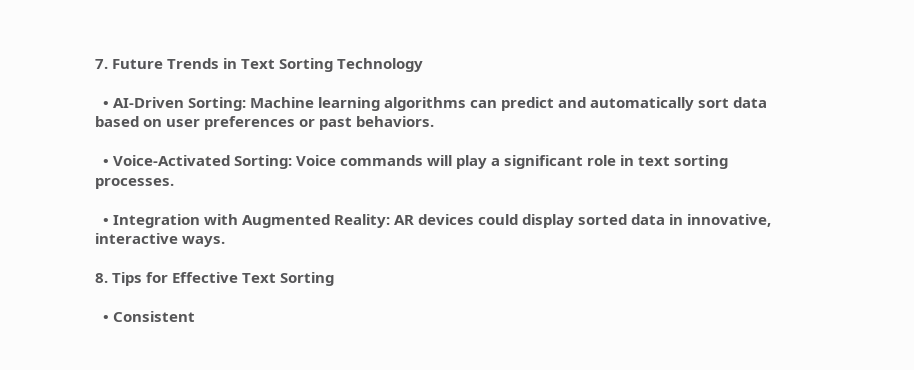7. Future Trends in Text Sorting Technology

  • AI-Driven Sorting: Machine learning algorithms can predict and automatically sort data based on user preferences or past behaviors.

  • Voice-Activated Sorting: Voice commands will play a significant role in text sorting processes.

  • Integration with Augmented Reality: AR devices could display sorted data in innovative, interactive ways.

8. Tips for Effective Text Sorting

  • Consistent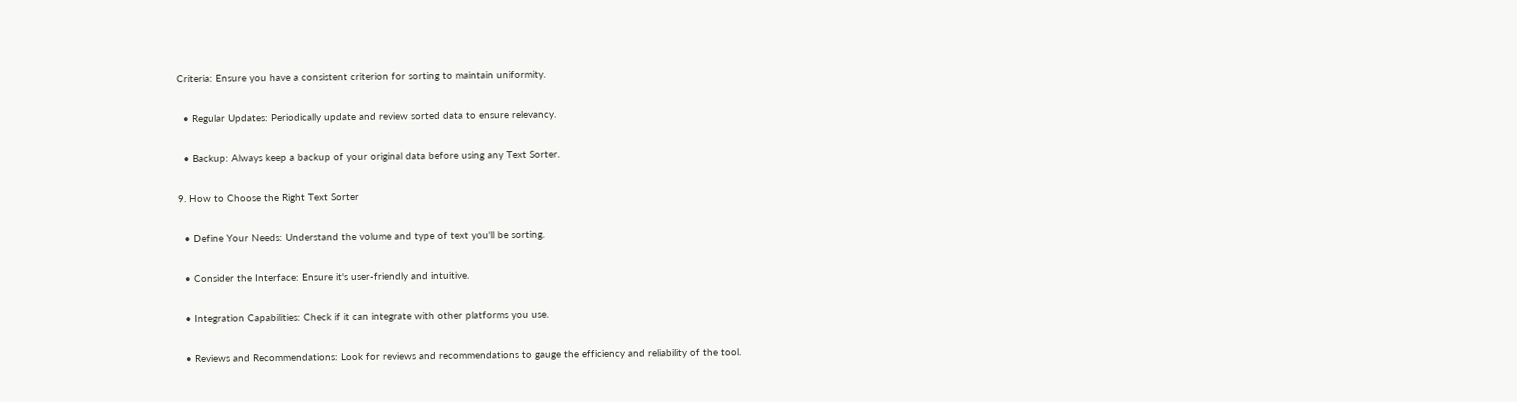Criteria: Ensure you have a consistent criterion for sorting to maintain uniformity.

  • Regular Updates: Periodically update and review sorted data to ensure relevancy.

  • Backup: Always keep a backup of your original data before using any Text Sorter.

9. How to Choose the Right Text Sorter

  • Define Your Needs: Understand the volume and type of text you'll be sorting.

  • Consider the Interface: Ensure it's user-friendly and intuitive.

  • Integration Capabilities: Check if it can integrate with other platforms you use.

  • Reviews and Recommendations: Look for reviews and recommendations to gauge the efficiency and reliability of the tool.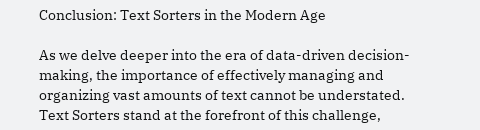Conclusion: Text Sorters in the Modern Age

As we delve deeper into the era of data-driven decision-making, the importance of effectively managing and organizing vast amounts of text cannot be understated. Text Sorters stand at the forefront of this challenge,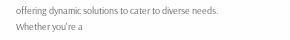offering dynamic solutions to cater to diverse needs. Whether you're a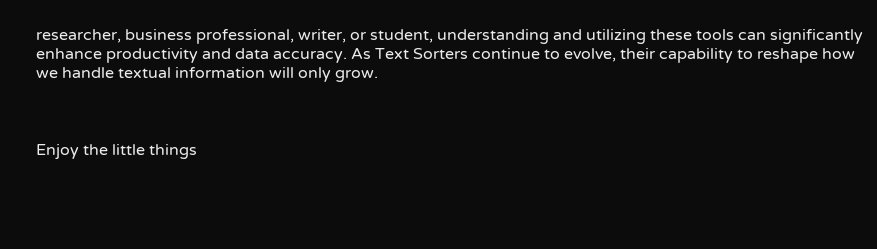researcher, business professional, writer, or student, understanding and utilizing these tools can significantly enhance productivity and data accuracy. As Text Sorters continue to evolve, their capability to reshape how we handle textual information will only grow.



Enjoy the little things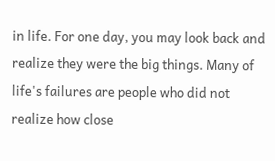in life. For one day, you may look back and realize they were the big things. Many of life's failures are people who did not realize how close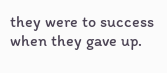they were to success when they gave up.